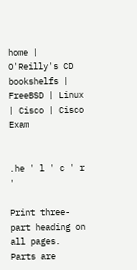home | O'Reilly's CD bookshelfs | FreeBSD | Linux | Cisco | Cisco Exam


.he ' l ' c ' r '

Print three-part heading on all pages. Parts are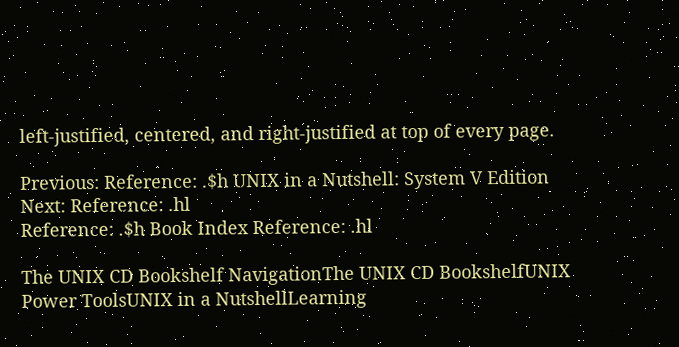left-justified, centered, and right-justified at top of every page.

Previous: Reference: .$h UNIX in a Nutshell: System V Edition Next: Reference: .hl
Reference: .$h Book Index Reference: .hl

The UNIX CD Bookshelf NavigationThe UNIX CD BookshelfUNIX Power ToolsUNIX in a NutshellLearning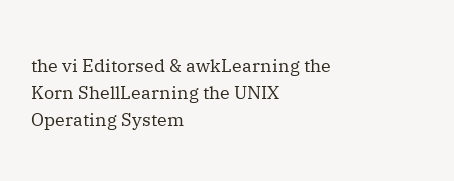the vi Editorsed & awkLearning the Korn ShellLearning the UNIX Operating System